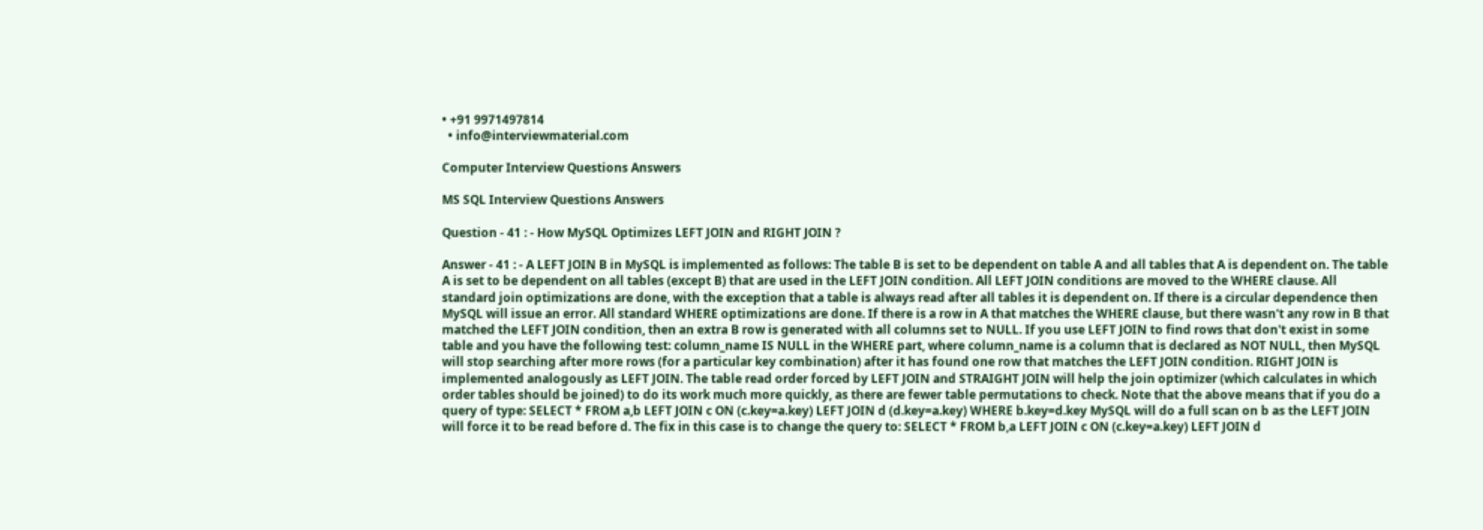• +91 9971497814
  • info@interviewmaterial.com

Computer Interview Questions Answers

MS SQL Interview Questions Answers

Question - 41 : - How MySQL Optimizes LEFT JOIN and RIGHT JOIN ?

Answer - 41 : - A LEFT JOIN B in MySQL is implemented as follows: The table B is set to be dependent on table A and all tables that A is dependent on. The table A is set to be dependent on all tables (except B) that are used in the LEFT JOIN condition. All LEFT JOIN conditions are moved to the WHERE clause. All standard join optimizations are done, with the exception that a table is always read after all tables it is dependent on. If there is a circular dependence then MySQL will issue an error. All standard WHERE optimizations are done. If there is a row in A that matches the WHERE clause, but there wasn't any row in B that matched the LEFT JOIN condition, then an extra B row is generated with all columns set to NULL. If you use LEFT JOIN to find rows that don't exist in some table and you have the following test: column_name IS NULL in the WHERE part, where column_name is a column that is declared as NOT NULL, then MySQL will stop searching after more rows (for a particular key combination) after it has found one row that matches the LEFT JOIN condition. RIGHT JOIN is implemented analogously as LEFT JOIN. The table read order forced by LEFT JOIN and STRAIGHT JOIN will help the join optimizer (which calculates in which order tables should be joined) to do its work much more quickly, as there are fewer table permutations to check. Note that the above means that if you do a query of type: SELECT * FROM a,b LEFT JOIN c ON (c.key=a.key) LEFT JOIN d (d.key=a.key) WHERE b.key=d.key MySQL will do a full scan on b as the LEFT JOIN will force it to be read before d. The fix in this case is to change the query to: SELECT * FROM b,a LEFT JOIN c ON (c.key=a.key) LEFT JOIN d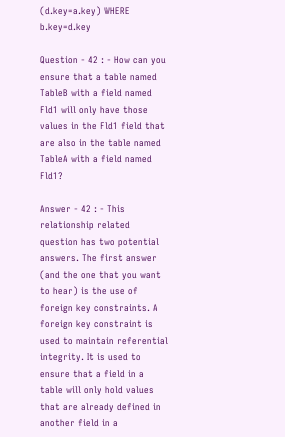(d.key=a.key) WHERE b.key=d.key

Question - 42 : - How can you ensure that a table named TableB with a field named Fld1 will only have those values in the Fld1 field that are also in the table named TableA with a field named Fld1?

Answer - 42 : - This relationship related question has two potential answers. The first answer (and the one that you want to hear) is the use of foreign key constraints. A foreign key constraint is used to maintain referential integrity. It is used to ensure that a field in a table will only hold values that are already defined in another field in a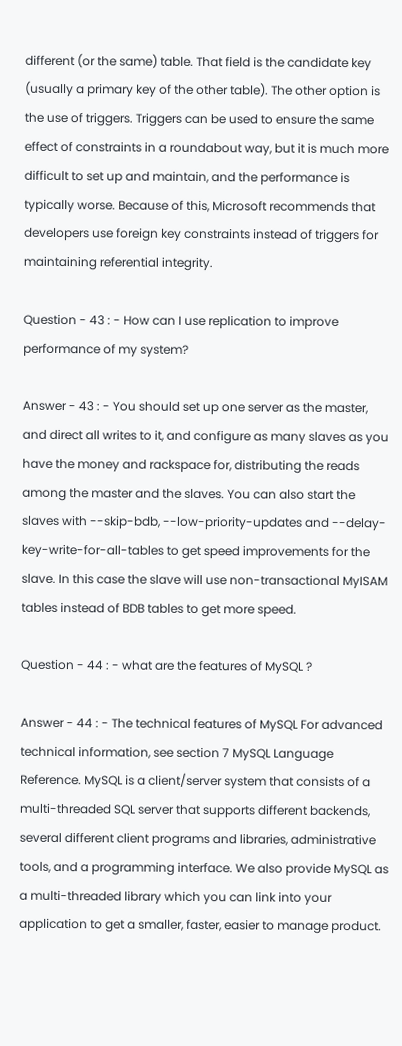different (or the same) table. That field is the candidate key (usually a primary key of the other table). The other option is the use of triggers. Triggers can be used to ensure the same effect of constraints in a roundabout way, but it is much more difficult to set up and maintain, and the performance is typically worse. Because of this, Microsoft recommends that developers use foreign key constraints instead of triggers for maintaining referential integrity.

Question - 43 : - How can I use replication to improve performance of my system?

Answer - 43 : - You should set up one server as the master, and direct all writes to it, and configure as many slaves as you have the money and rackspace for, distributing the reads among the master and the slaves. You can also start the slaves with --skip-bdb, --low-priority-updates and --delay-key-write-for-all-tables to get speed improvements for the slave. In this case the slave will use non-transactional MyISAM tables instead of BDB tables to get more speed.

Question - 44 : - what are the features of MySQL ?

Answer - 44 : - The technical features of MySQL For advanced technical information, see section 7 MySQL Language Reference. MySQL is a client/server system that consists of a multi-threaded SQL server that supports different backends, several different client programs and libraries, administrative tools, and a programming interface. We also provide MySQL as a multi-threaded library which you can link into your application to get a smaller, faster, easier to manage product.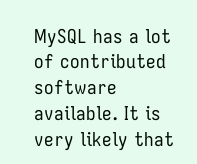MySQL has a lot of contributed software available. It is very likely that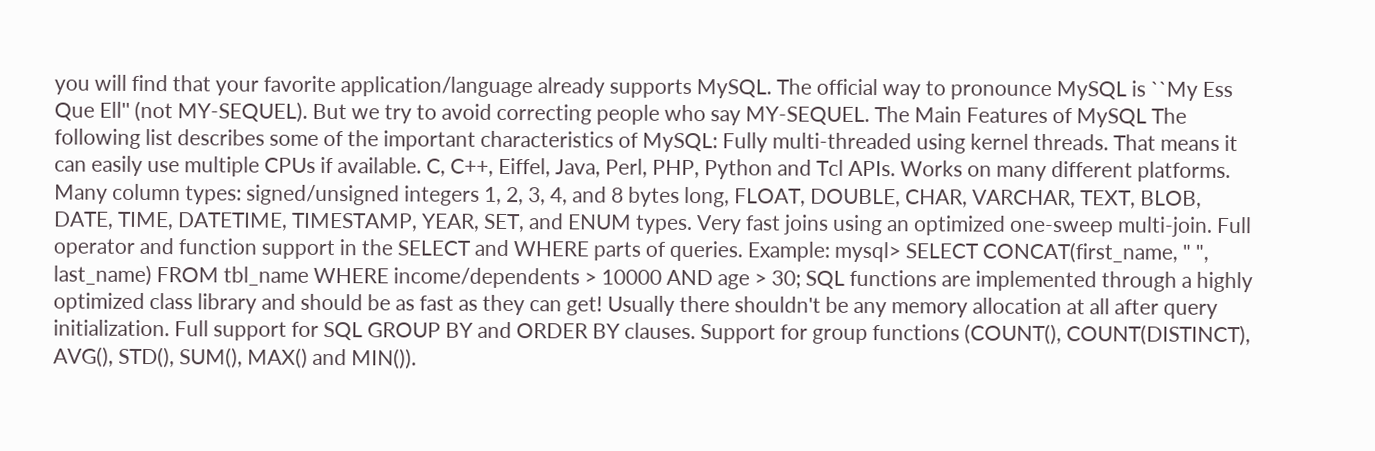you will find that your favorite application/language already supports MySQL. The official way to pronounce MySQL is ``My Ess Que Ell'' (not MY-SEQUEL). But we try to avoid correcting people who say MY-SEQUEL. The Main Features of MySQL The following list describes some of the important characteristics of MySQL: Fully multi-threaded using kernel threads. That means it can easily use multiple CPUs if available. C, C++, Eiffel, Java, Perl, PHP, Python and Tcl APIs. Works on many different platforms. Many column types: signed/unsigned integers 1, 2, 3, 4, and 8 bytes long, FLOAT, DOUBLE, CHAR, VARCHAR, TEXT, BLOB, DATE, TIME, DATETIME, TIMESTAMP, YEAR, SET, and ENUM types. Very fast joins using an optimized one-sweep multi-join. Full operator and function support in the SELECT and WHERE parts of queries. Example: mysql> SELECT CONCAT(first_name, " ", last_name) FROM tbl_name WHERE income/dependents > 10000 AND age > 30; SQL functions are implemented through a highly optimized class library and should be as fast as they can get! Usually there shouldn't be any memory allocation at all after query initialization. Full support for SQL GROUP BY and ORDER BY clauses. Support for group functions (COUNT(), COUNT(DISTINCT), AVG(), STD(), SUM(), MAX() and MIN()).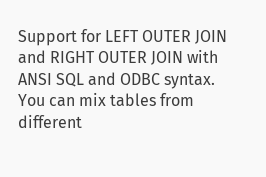Support for LEFT OUTER JOIN and RIGHT OUTER JOIN with ANSI SQL and ODBC syntax. You can mix tables from different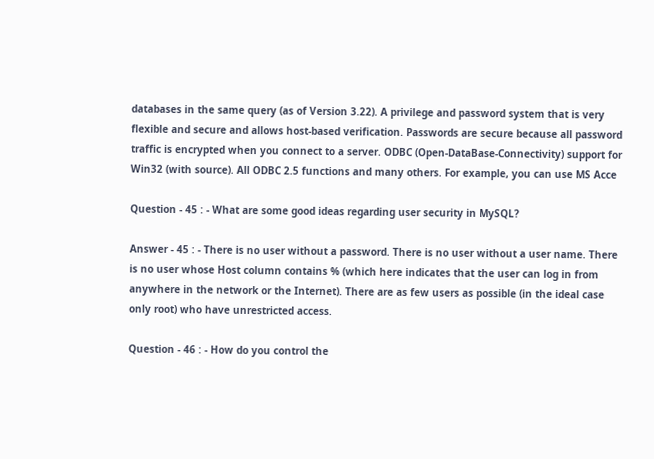databases in the same query (as of Version 3.22). A privilege and password system that is very flexible and secure and allows host-based verification. Passwords are secure because all password traffic is encrypted when you connect to a server. ODBC (Open-DataBase-Connectivity) support for Win32 (with source). All ODBC 2.5 functions and many others. For example, you can use MS Acce

Question - 45 : - What are some good ideas regarding user security in MySQL?

Answer - 45 : - There is no user without a password. There is no user without a user name. There is no user whose Host column contains % (which here indicates that the user can log in from anywhere in the network or the Internet). There are as few users as possible (in the ideal case only root) who have unrestricted access.

Question - 46 : - How do you control the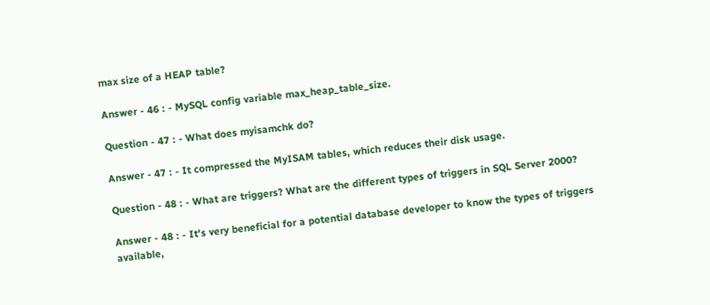max size of a HEAP table?

Answer - 46 : - MySQL config variable max_heap_table_size.

Question - 47 : - What does myisamchk do?

Answer - 47 : - It compressed the MyISAM tables, which reduces their disk usage.

Question - 48 : - What are triggers? What are the different types of triggers in SQL Server 2000?

Answer - 48 : - It's very beneficial for a potential database developer to know the types of triggers available,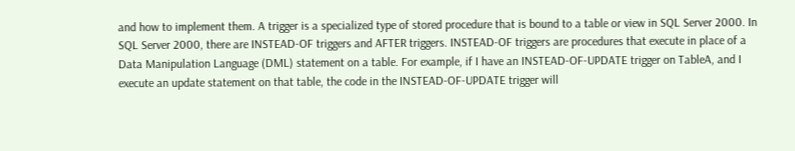and how to implement them. A trigger is a specialized type of stored procedure that is bound to a table or view in SQL Server 2000. In SQL Server 2000, there are INSTEAD-OF triggers and AFTER triggers. INSTEAD-OF triggers are procedures that execute in place of a Data Manipulation Language (DML) statement on a table. For example, if I have an INSTEAD-OF-UPDATE trigger on TableA, and I execute an update statement on that table, the code in the INSTEAD-OF-UPDATE trigger will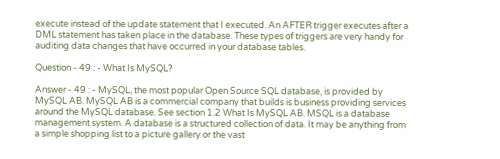execute instead of the update statement that I executed. An AFTER trigger executes after a DML statement has taken place in the database. These types of triggers are very handy for auditing data changes that have occurred in your database tables.

Question - 49 : - What Is MySQL?

Answer - 49 : - MySQL, the most popular Open Source SQL database, is provided by MySQL AB. MySQL AB is a commercial company that builds is business providing services around the MySQL database. See section 1.2 What Is MySQL AB. MSQL is a database management system. A database is a structured collection of data. It may be anything from a simple shopping list to a picture gallery or the vast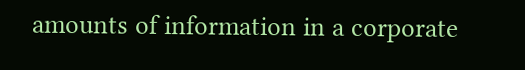amounts of information in a corporate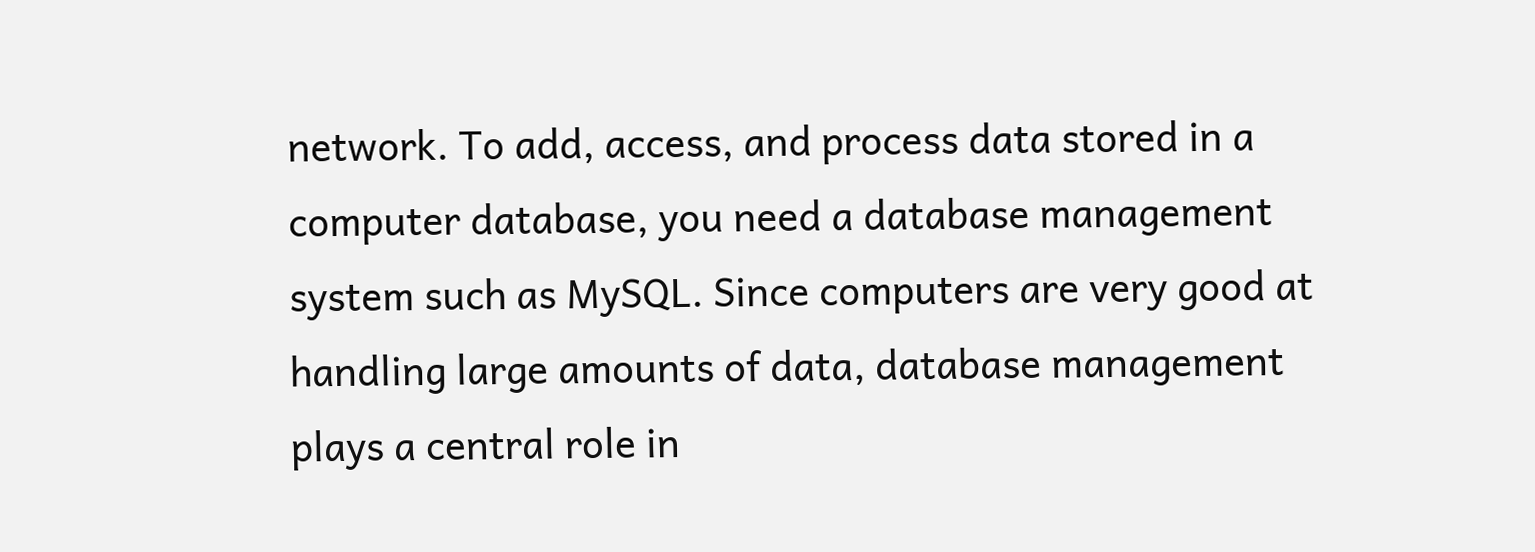network. To add, access, and process data stored in a computer database, you need a database management system such as MySQL. Since computers are very good at handling large amounts of data, database management plays a central role in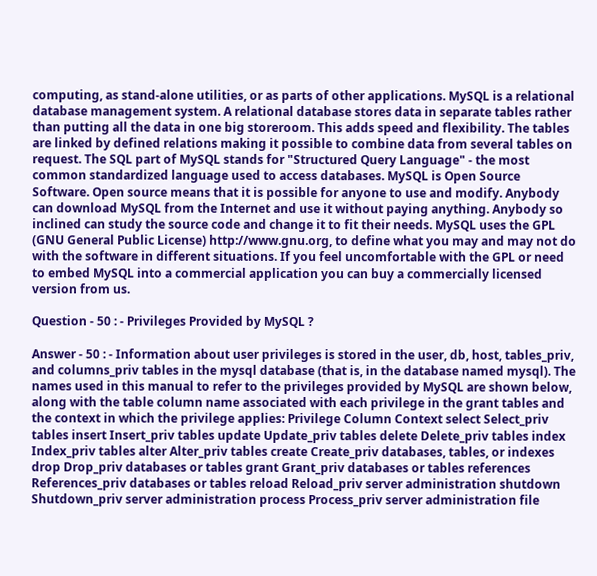computing, as stand-alone utilities, or as parts of other applications. MySQL is a relational database management system. A relational database stores data in separate tables rather than putting all the data in one big storeroom. This adds speed and flexibility. The tables are linked by defined relations making it possible to combine data from several tables on request. The SQL part of MySQL stands for "Structured Query Language" - the most common standardized language used to access databases. MySQL is Open Source Software. Open source means that it is possible for anyone to use and modify. Anybody can download MySQL from the Internet and use it without paying anything. Anybody so inclined can study the source code and change it to fit their needs. MySQL uses the GPL (GNU General Public License) http://www.gnu.org, to define what you may and may not do with the software in different situations. If you feel uncomfortable with the GPL or need to embed MySQL into a commercial application you can buy a commercially licensed version from us.

Question - 50 : - Privileges Provided by MySQL ?

Answer - 50 : - Information about user privileges is stored in the user, db, host, tables_priv, and columns_priv tables in the mysql database (that is, in the database named mysql). The names used in this manual to refer to the privileges provided by MySQL are shown below, along with the table column name associated with each privilege in the grant tables and the context in which the privilege applies: Privilege Column Context select Select_priv tables insert Insert_priv tables update Update_priv tables delete Delete_priv tables index Index_priv tables alter Alter_priv tables create Create_priv databases, tables, or indexes drop Drop_priv databases or tables grant Grant_priv databases or tables references References_priv databases or tables reload Reload_priv server administration shutdown Shutdown_priv server administration process Process_priv server administration file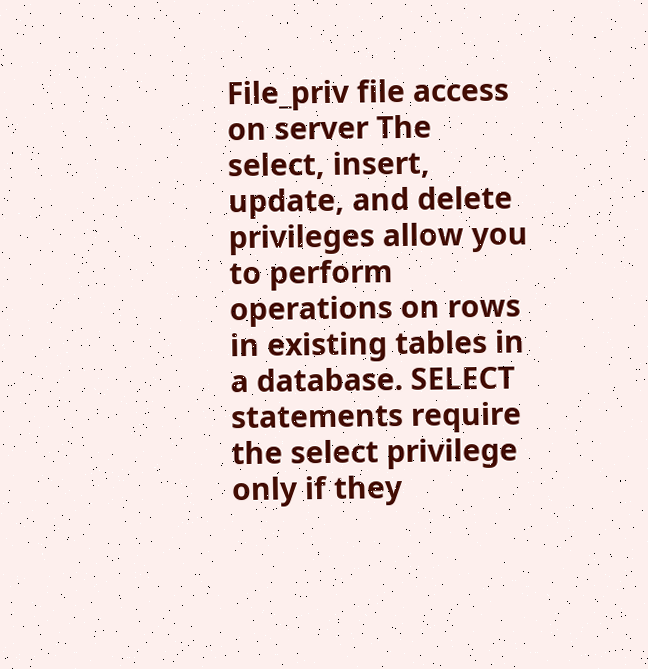File_priv file access on server The select, insert, update, and delete privileges allow you to perform operations on rows in existing tables in a database. SELECT statements require the select privilege only if they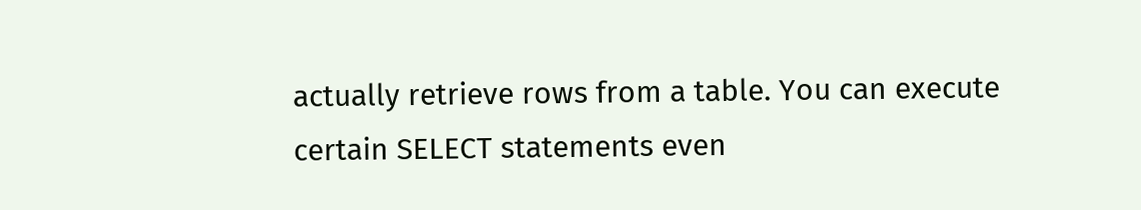actually retrieve rows from a table. You can execute certain SELECT statements even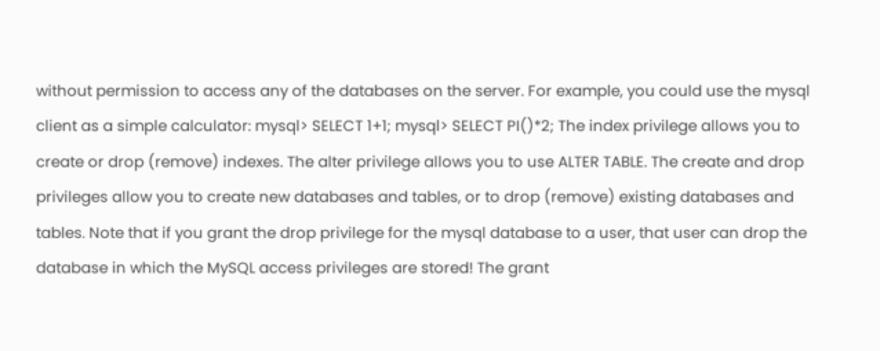without permission to access any of the databases on the server. For example, you could use the mysql client as a simple calculator: mysql> SELECT 1+1; mysql> SELECT PI()*2; The index privilege allows you to create or drop (remove) indexes. The alter privilege allows you to use ALTER TABLE. The create and drop privileges allow you to create new databases and tables, or to drop (remove) existing databases and tables. Note that if you grant the drop privilege for the mysql database to a user, that user can drop the database in which the MySQL access privileges are stored! The grant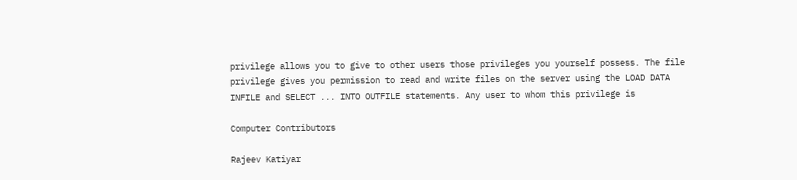privilege allows you to give to other users those privileges you yourself possess. The file privilege gives you permission to read and write files on the server using the LOAD DATA INFILE and SELECT ... INTO OUTFILE statements. Any user to whom this privilege is

Computer Contributors

Rajeev Katiyar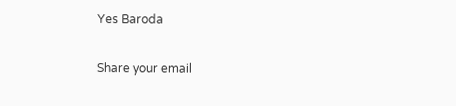Yes Baroda

Share your email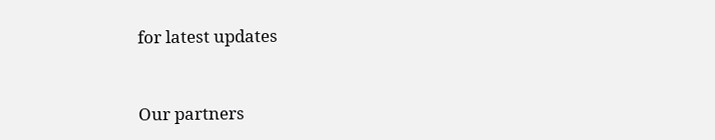for latest updates


Our partners